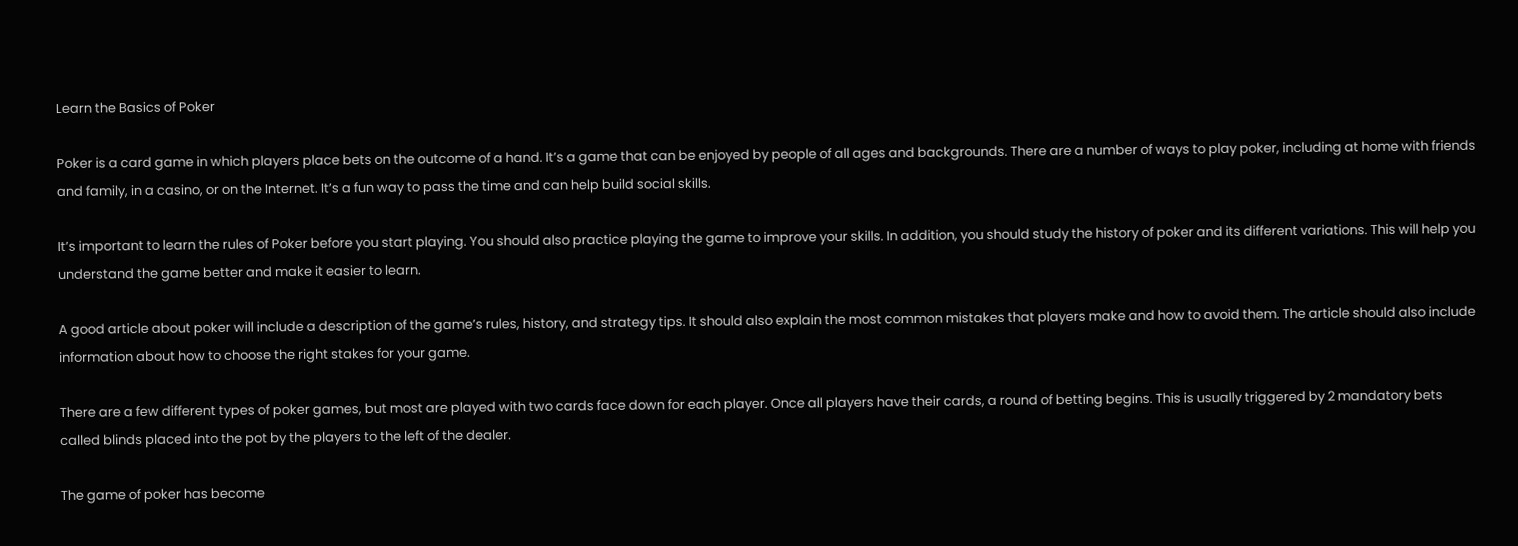Learn the Basics of Poker

Poker is a card game in which players place bets on the outcome of a hand. It’s a game that can be enjoyed by people of all ages and backgrounds. There are a number of ways to play poker, including at home with friends and family, in a casino, or on the Internet. It’s a fun way to pass the time and can help build social skills.

It’s important to learn the rules of Poker before you start playing. You should also practice playing the game to improve your skills. In addition, you should study the history of poker and its different variations. This will help you understand the game better and make it easier to learn.

A good article about poker will include a description of the game’s rules, history, and strategy tips. It should also explain the most common mistakes that players make and how to avoid them. The article should also include information about how to choose the right stakes for your game.

There are a few different types of poker games, but most are played with two cards face down for each player. Once all players have their cards, a round of betting begins. This is usually triggered by 2 mandatory bets called blinds placed into the pot by the players to the left of the dealer.

The game of poker has become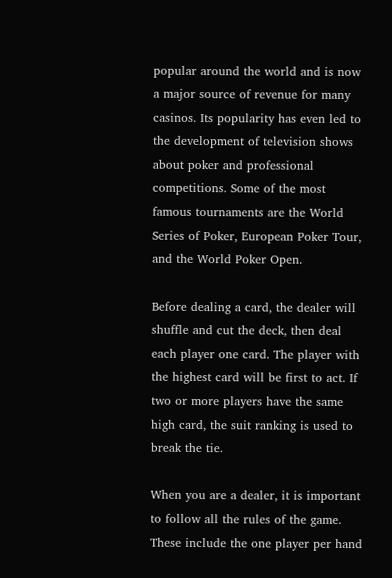popular around the world and is now a major source of revenue for many casinos. Its popularity has even led to the development of television shows about poker and professional competitions. Some of the most famous tournaments are the World Series of Poker, European Poker Tour, and the World Poker Open.

Before dealing a card, the dealer will shuffle and cut the deck, then deal each player one card. The player with the highest card will be first to act. If two or more players have the same high card, the suit ranking is used to break the tie.

When you are a dealer, it is important to follow all the rules of the game. These include the one player per hand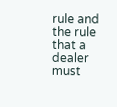rule and the rule that a dealer must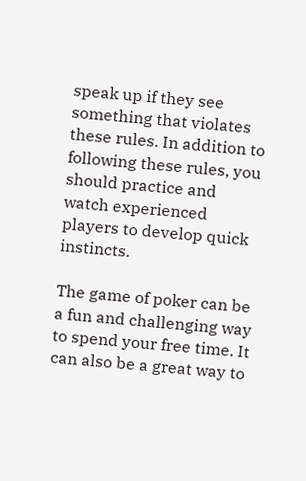speak up if they see something that violates these rules. In addition to following these rules, you should practice and watch experienced players to develop quick instincts.

The game of poker can be a fun and challenging way to spend your free time. It can also be a great way to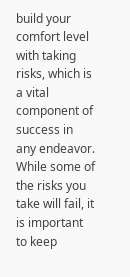build your comfort level with taking risks, which is a vital component of success in any endeavor. While some of the risks you take will fail, it is important to keep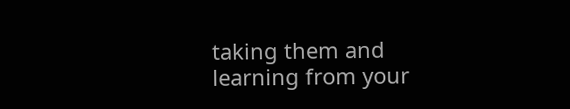taking them and learning from your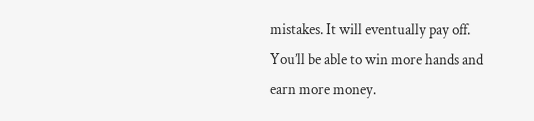mistakes. It will eventually pay off. You’ll be able to win more hands and earn more money.